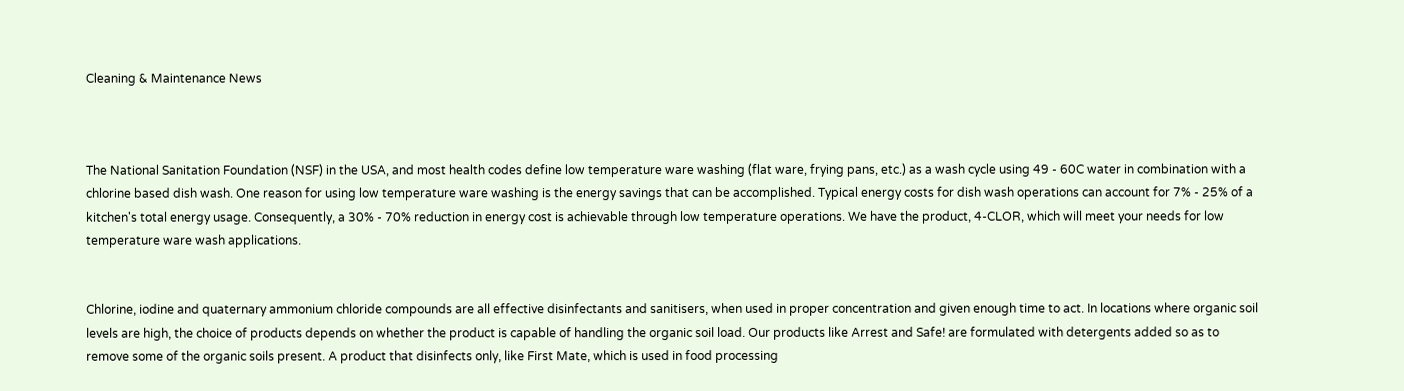Cleaning & Maintenance News



The National Sanitation Foundation (NSF) in the USA, and most health codes define low temperature ware washing (flat ware, frying pans, etc.) as a wash cycle using 49 - 60C water in combination with a chlorine based dish wash. One reason for using low temperature ware washing is the energy savings that can be accomplished. Typical energy costs for dish wash operations can account for 7% - 25% of a kitchen's total energy usage. Consequently, a 30% - 70% reduction in energy cost is achievable through low temperature operations. We have the product, 4-CLOR, which will meet your needs for low temperature ware wash applications.


Chlorine, iodine and quaternary ammonium chloride compounds are all effective disinfectants and sanitisers, when used in proper concentration and given enough time to act. In locations where organic soil levels are high, the choice of products depends on whether the product is capable of handling the organic soil load. Our products like Arrest and Safe! are formulated with detergents added so as to remove some of the organic soils present. A product that disinfects only, like First Mate, which is used in food processing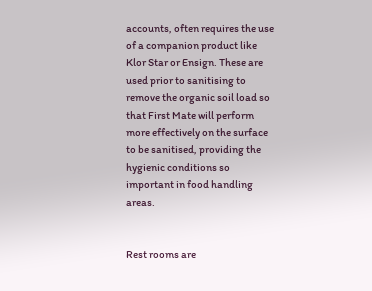accounts, often requires the use of a companion product like Klor Star or Ensign. These are used prior to sanitising to remove the organic soil load so that First Mate will perform more effectively on the surface to be sanitised, providing the hygienic conditions so important in food handling areas.


Rest rooms are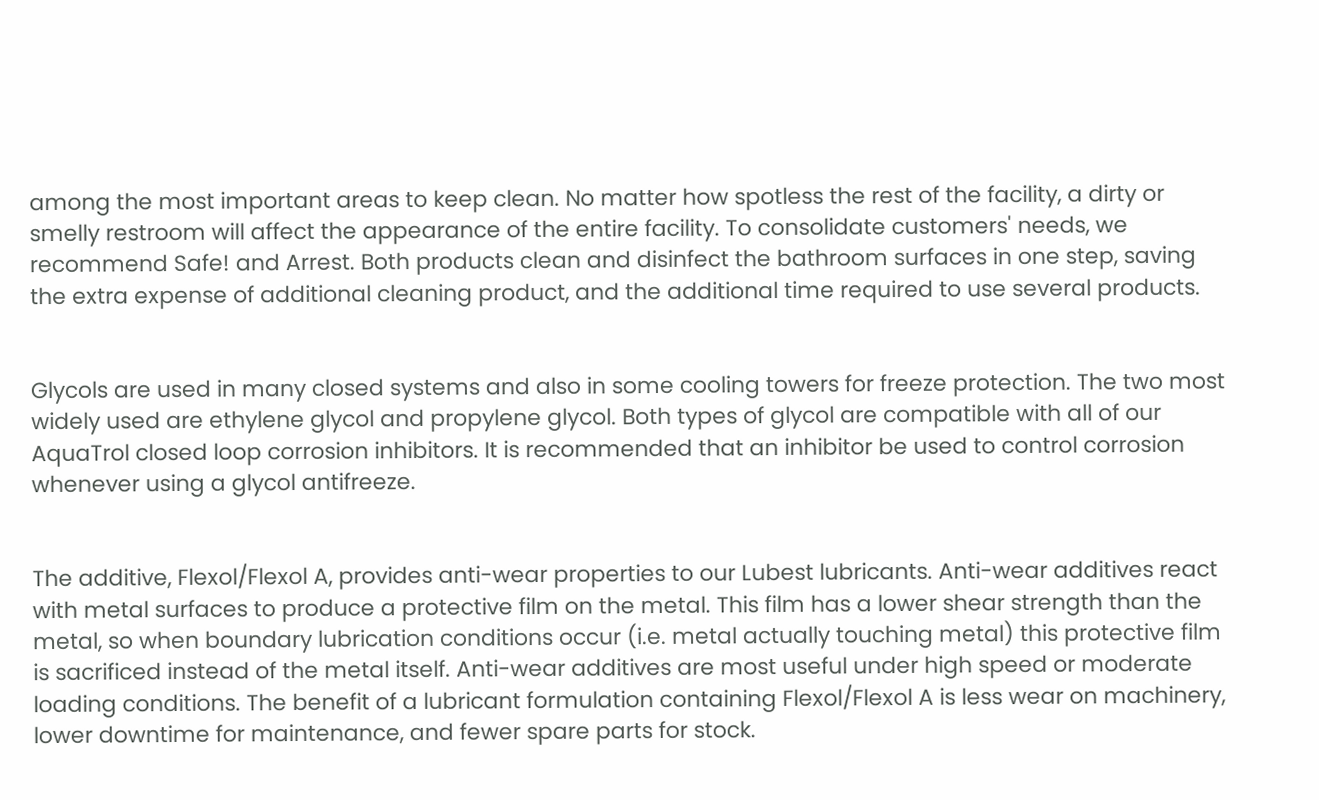among the most important areas to keep clean. No matter how spotless the rest of the facility, a dirty or smelly restroom will affect the appearance of the entire facility. To consolidate customers' needs, we recommend Safe! and Arrest. Both products clean and disinfect the bathroom surfaces in one step, saving the extra expense of additional cleaning product, and the additional time required to use several products.


Glycols are used in many closed systems and also in some cooling towers for freeze protection. The two most widely used are ethylene glycol and propylene glycol. Both types of glycol are compatible with all of our AquaTrol closed loop corrosion inhibitors. It is recommended that an inhibitor be used to control corrosion whenever using a glycol antifreeze.


The additive, Flexol/Flexol A, provides anti-wear properties to our Lubest lubricants. Anti-wear additives react with metal surfaces to produce a protective film on the metal. This film has a lower shear strength than the metal, so when boundary lubrication conditions occur (i.e. metal actually touching metal) this protective film is sacrificed instead of the metal itself. Anti-wear additives are most useful under high speed or moderate loading conditions. The benefit of a lubricant formulation containing Flexol/Flexol A is less wear on machinery, lower downtime for maintenance, and fewer spare parts for stock.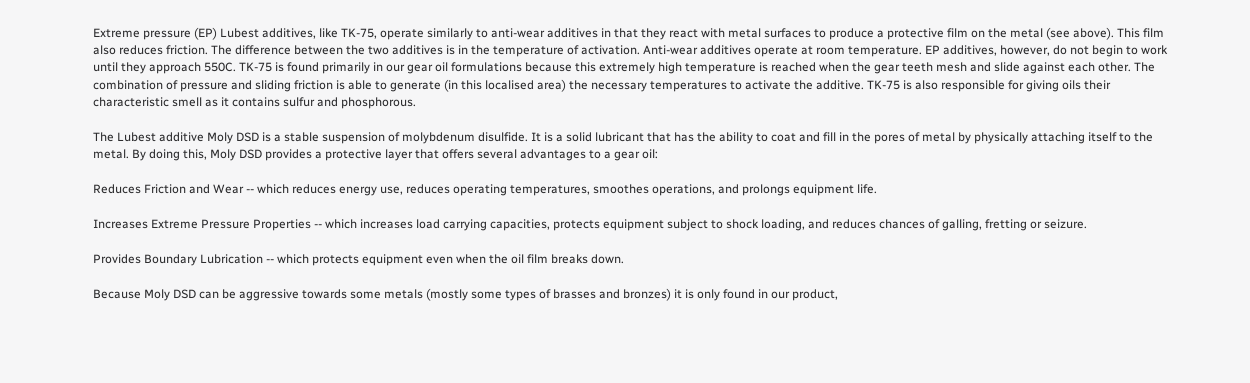Extreme pressure (EP) Lubest additives, like TK-75, operate similarly to anti-wear additives in that they react with metal surfaces to produce a protective film on the metal (see above). This film also reduces friction. The difference between the two additives is in the temperature of activation. Anti-wear additives operate at room temperature. EP additives, however, do not begin to work until they approach 550C. TK-75 is found primarily in our gear oil formulations because this extremely high temperature is reached when the gear teeth mesh and slide against each other. The combination of pressure and sliding friction is able to generate (in this localised area) the necessary temperatures to activate the additive. TK-75 is also responsible for giving oils their characteristic smell as it contains sulfur and phosphorous.

The Lubest additive Moly DSD is a stable suspension of molybdenum disulfide. It is a solid lubricant that has the ability to coat and fill in the pores of metal by physically attaching itself to the metal. By doing this, Moly DSD provides a protective layer that offers several advantages to a gear oil:

Reduces Friction and Wear -- which reduces energy use, reduces operating temperatures, smoothes operations, and prolongs equipment life.

Increases Extreme Pressure Properties -- which increases load carrying capacities, protects equipment subject to shock loading, and reduces chances of galling, fretting or seizure.

Provides Boundary Lubrication -- which protects equipment even when the oil film breaks down.

Because Moly DSD can be aggressive towards some metals (mostly some types of brasses and bronzes) it is only found in our product,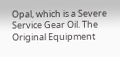Opal, which is a Severe Service Gear Oil. The Original Equipment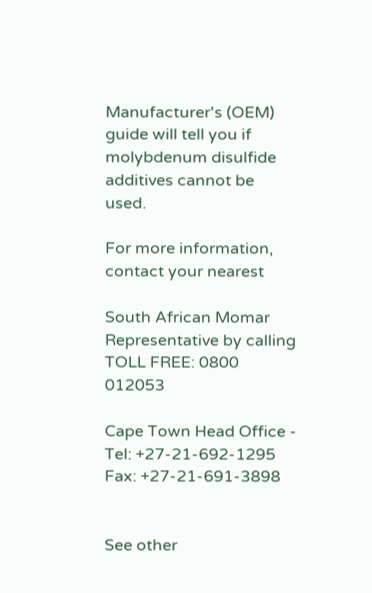Manufacturer's (OEM) guide will tell you if molybdenum disulfide additives cannot be used.

For more information, contact your nearest

South African Momar Representative by calling TOLL FREE: 0800 012053

Cape Town Head Office - Tel: +27-21-692-1295 Fax: +27-21-691-3898


See other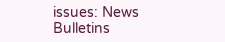issues: News Bulletins